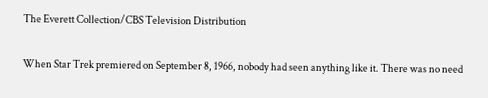The Everett Collection/CBS Television Distribution

When Star Trek premiered on September 8, 1966, nobody had seen anything like it. There was no need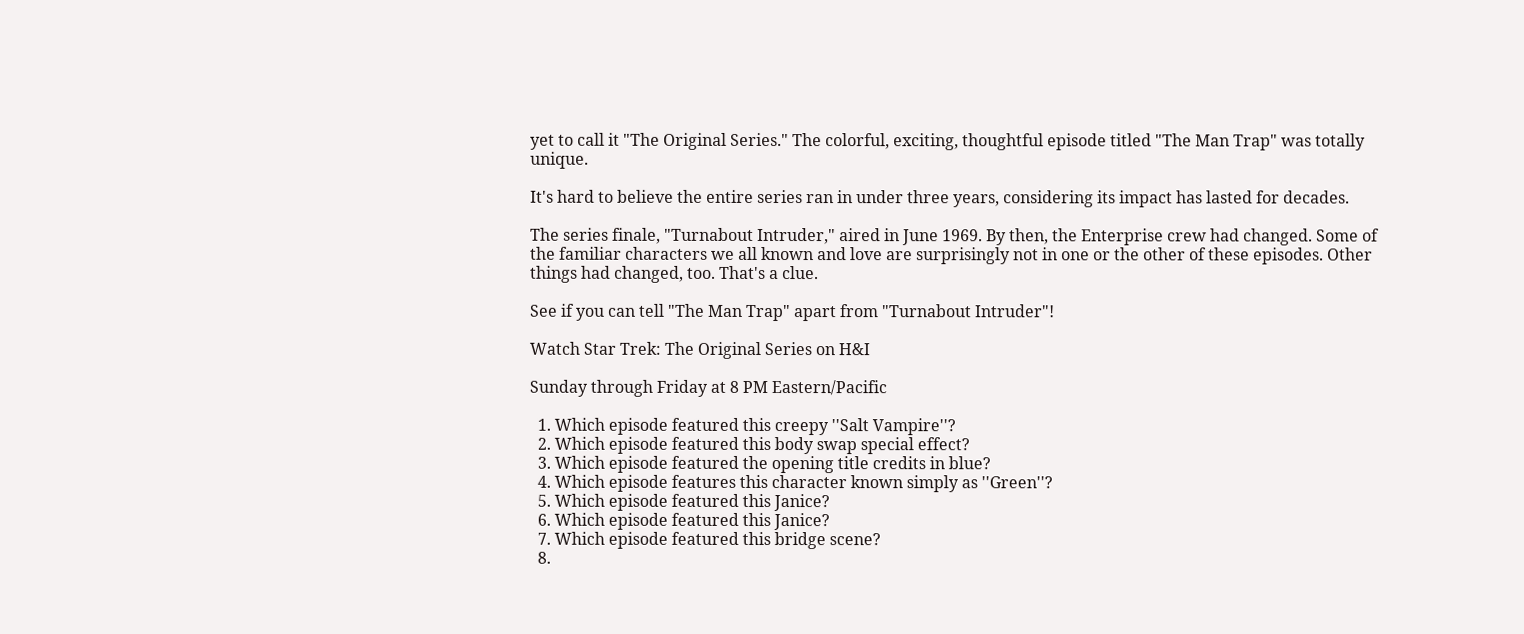yet to call it "The Original Series." The colorful, exciting, thoughtful episode titled "The Man Trap" was totally unique.

It's hard to believe the entire series ran in under three years, considering its impact has lasted for decades.

The series finale, "Turnabout Intruder," aired in June 1969. By then, the Enterprise crew had changed. Some of the familiar characters we all known and love are surprisingly not in one or the other of these episodes. Other things had changed, too. That's a clue.

See if you can tell "The Man Trap" apart from "Turnabout Intruder"!

Watch Star Trek: The Original Series on H&I

Sunday through Friday at 8 PM Eastern/Pacific

  1. Which episode featured this creepy ''Salt Vampire''?
  2. Which episode featured this body swap special effect?
  3. Which episode featured the opening title credits in blue?
  4. Which episode features this character known simply as ''Green''?
  5. Which episode featured this Janice?
  6. Which episode featured this Janice?
  7. Which episode featured this bridge scene?
  8.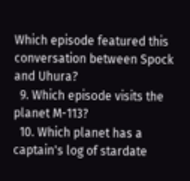Which episode featured this conversation between Spock and Uhura?
  9. Which episode visits the planet M-113?
  10. Which planet has a captain's log of stardate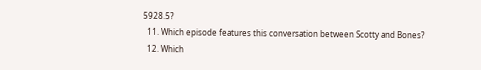5928.5?
  11. Which episode features this conversation between Scotty and Bones?
  12. Which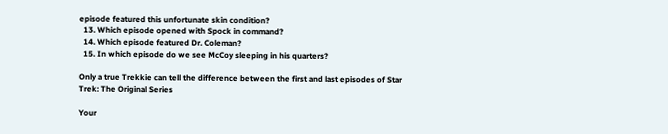episode featured this unfortunate skin condition?
  13. Which episode opened with Spock in command?
  14. Which episode featured Dr. Coleman?
  15. In which episode do we see McCoy sleeping in his quarters?

Only a true Trekkie can tell the difference between the first and last episodes of Star Trek: The Original Series

Your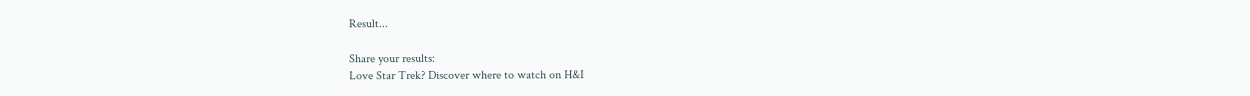Result...

Share your results:
Love Star Trek? Discover where to watch on H&I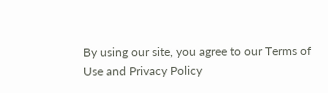By using our site, you agree to our Terms of Use and Privacy Policy